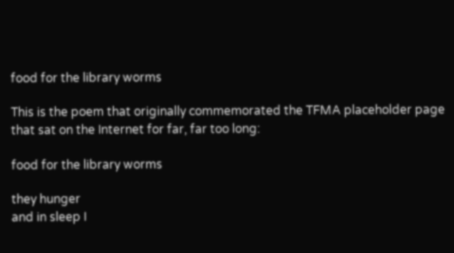food for the library worms

This is the poem that originally commemorated the TFMA placeholder page that sat on the Internet for far, far too long:

food for the library worms

they hunger
and in sleep I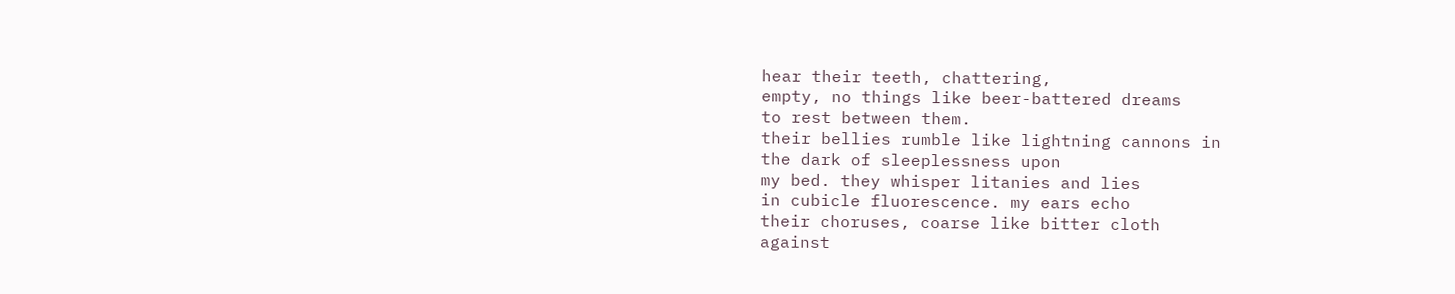hear their teeth, chattering,
empty, no things like beer-battered dreams
to rest between them.
their bellies rumble like lightning cannons in
the dark of sleeplessness upon
my bed. they whisper litanies and lies
in cubicle fluorescence. my ears echo
their choruses, coarse like bitter cloth
against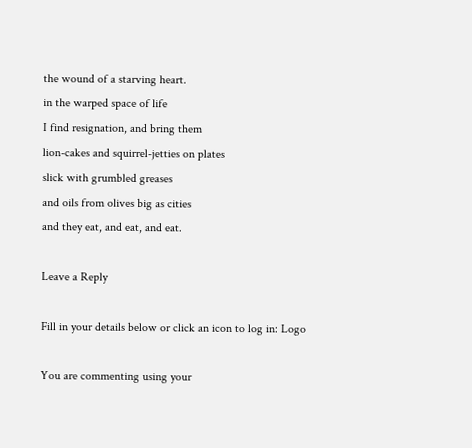the wound of a starving heart.
in the warped space of life
I find resignation, and bring them
lion-cakes and squirrel-jetties on plates
slick with grumbled greases
and oils from olives big as cities
and they eat, and eat, and eat.

Leave a Reply

Fill in your details below or click an icon to log in: Logo

You are commenting using your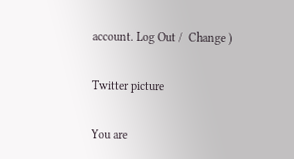account. Log Out /  Change )

Twitter picture

You are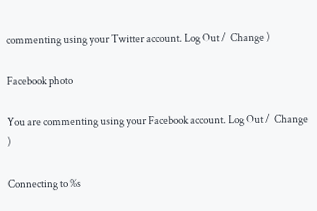commenting using your Twitter account. Log Out /  Change )

Facebook photo

You are commenting using your Facebook account. Log Out /  Change )

Connecting to %s